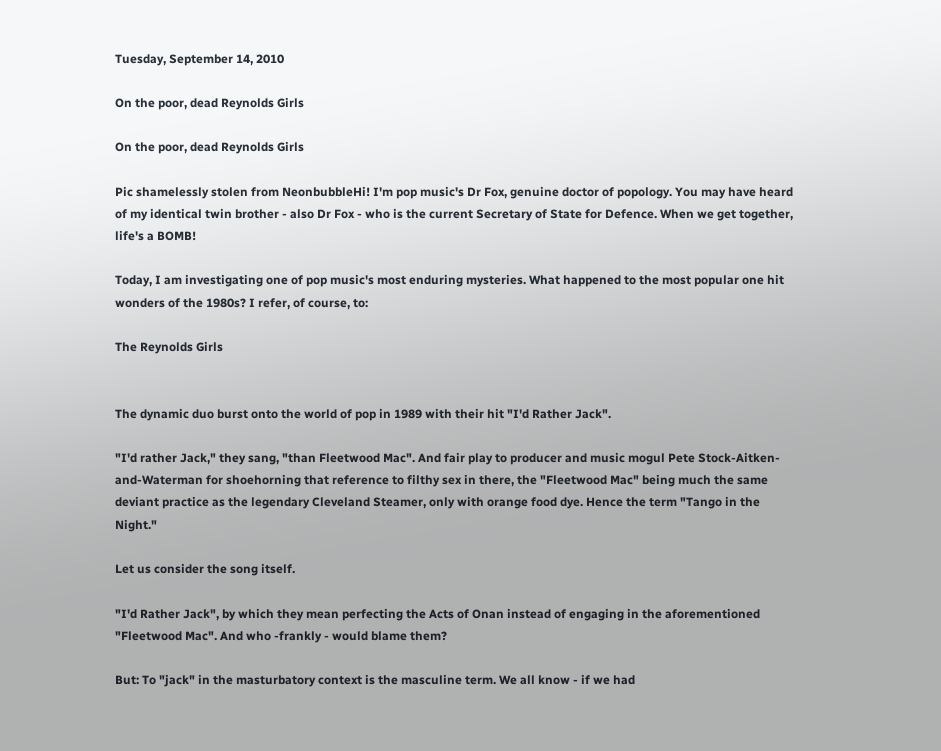Tuesday, September 14, 2010

On the poor, dead Reynolds Girls

On the poor, dead Reynolds Girls

Pic shamelessly stolen from NeonbubbleHi! I'm pop music's Dr Fox, genuine doctor of popology. You may have heard of my identical twin brother - also Dr Fox - who is the current Secretary of State for Defence. When we get together, life's a BOMB!

Today, I am investigating one of pop music's most enduring mysteries. What happened to the most popular one hit wonders of the 1980s? I refer, of course, to:

The Reynolds Girls


The dynamic duo burst onto the world of pop in 1989 with their hit "I'd Rather Jack".

"I'd rather Jack," they sang, "than Fleetwood Mac". And fair play to producer and music mogul Pete Stock-Aitken-and-Waterman for shoehorning that reference to filthy sex in there, the "Fleetwood Mac" being much the same deviant practice as the legendary Cleveland Steamer, only with orange food dye. Hence the term "Tango in the Night."

Let us consider the song itself.

"I'd Rather Jack", by which they mean perfecting the Acts of Onan instead of engaging in the aforementioned "Fleetwood Mac". And who -frankly - would blame them?

But: To "jack" in the masturbatory context is the masculine term. We all know - if we had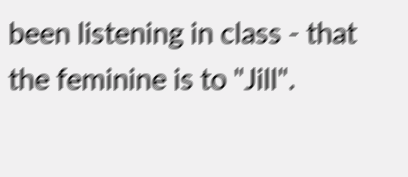been listening in class - that the feminine is to "Jill".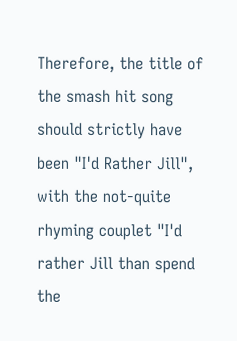Therefore, the title of the smash hit song should strictly have been "I'd Rather Jill", with the not-quite rhyming couplet "I'd rather Jill than spend the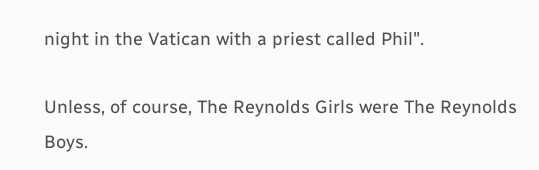night in the Vatican with a priest called Phil".

Unless, of course, The Reynolds Girls were The Reynolds Boys.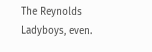The Reynolds Ladyboys, even.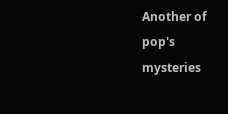Another of pop's mysteries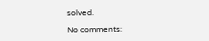solved.

No comments: